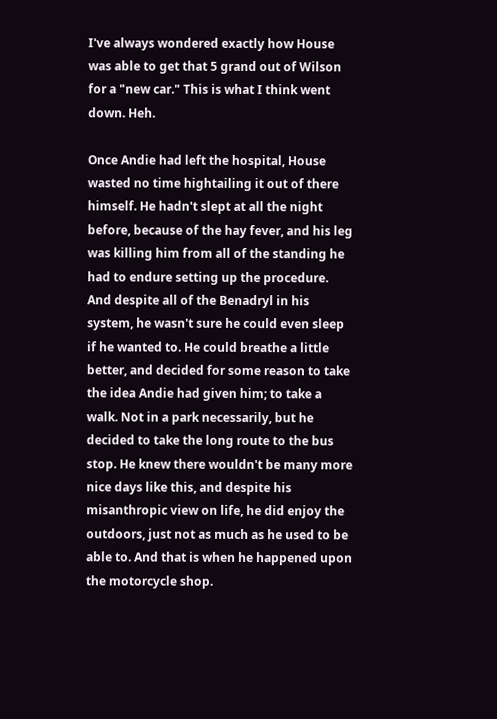I've always wondered exactly how House was able to get that 5 grand out of Wilson for a "new car." This is what I think went down. Heh.

Once Andie had left the hospital, House wasted no time hightailing it out of there himself. He hadn't slept at all the night before, because of the hay fever, and his leg was killing him from all of the standing he had to endure setting up the procedure. And despite all of the Benadryl in his system, he wasn't sure he could even sleep if he wanted to. He could breathe a little better, and decided for some reason to take the idea Andie had given him; to take a walk. Not in a park necessarily, but he decided to take the long route to the bus stop. He knew there wouldn't be many more nice days like this, and despite his misanthropic view on life, he did enjoy the outdoors, just not as much as he used to be able to. And that is when he happened upon the motorcycle shop.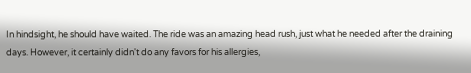In hindsight, he should have waited. The ride was an amazing head rush, just what he needed after the draining days. However, it certainly didn't do any favors for his allergies,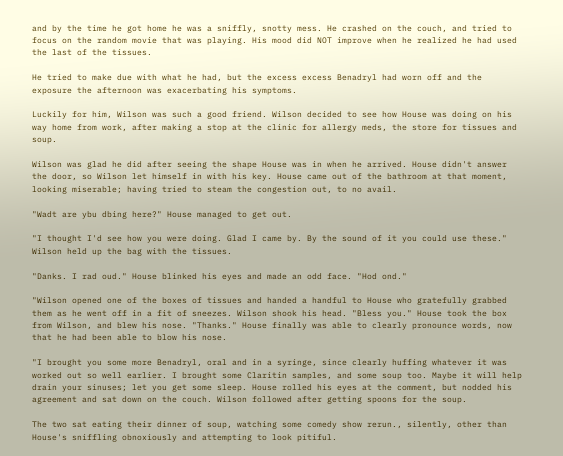and by the time he got home he was a sniffly, snotty mess. He crashed on the couch, and tried to focus on the random movie that was playing. His mood did NOT improve when he realized he had used the last of the tissues.

He tried to make due with what he had, but the excess excess Benadryl had worn off and the exposure the afternoon was exacerbating his symptoms.

Luckily for him, Wilson was such a good friend. Wilson decided to see how House was doing on his way home from work, after making a stop at the clinic for allergy meds, the store for tissues and soup.

Wilson was glad he did after seeing the shape House was in when he arrived. House didn't answer the door, so Wilson let himself in with his key. House came out of the bathroom at that moment, looking miserable; having tried to steam the congestion out, to no avail.

"Wadt are ybu dbing here?" House managed to get out.

"I thought I'd see how you were doing. Glad I came by. By the sound of it you could use these." Wilson held up the bag with the tissues.

"Danks. I rad oud." House blinked his eyes and made an odd face. "Hod ond."

"Wilson opened one of the boxes of tissues and handed a handful to House who gratefully grabbed them as he went off in a fit of sneezes. Wilson shook his head. "Bless you." House took the box from Wilson, and blew his nose. "Thanks." House finally was able to clearly pronounce words, now that he had been able to blow his nose.

"I brought you some more Benadryl, oral and in a syringe, since clearly huffing whatever it was worked out so well earlier. I brought some Claritin samples, and some soup too. Maybe it will help drain your sinuses; let you get some sleep. House rolled his eyes at the comment, but nodded his agreement and sat down on the couch. Wilson followed after getting spoons for the soup.

The two sat eating their dinner of soup, watching some comedy show rerun., silently, other than House's sniffling obnoxiously and attempting to look pitiful.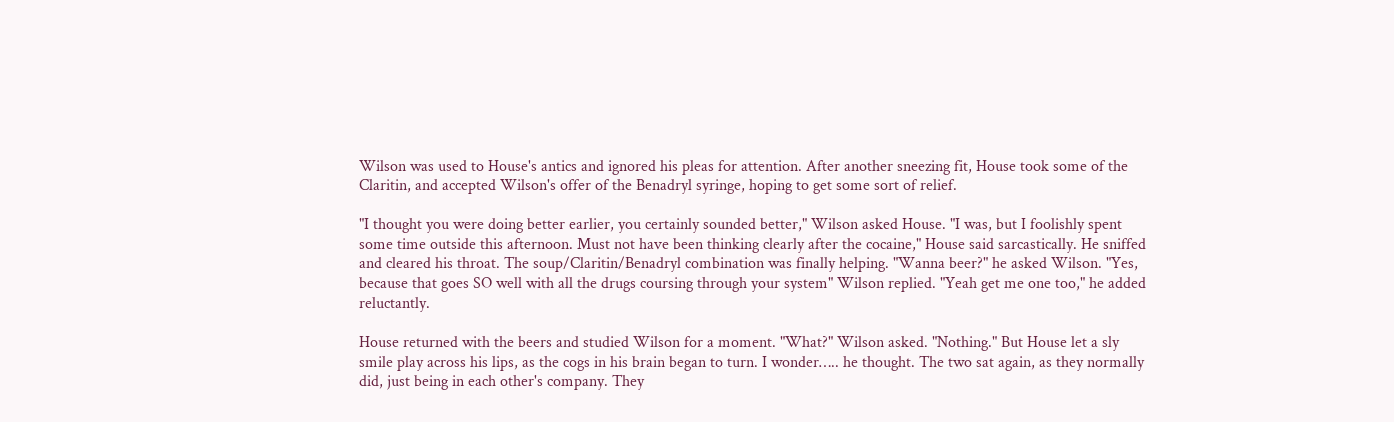Wilson was used to House's antics and ignored his pleas for attention. After another sneezing fit, House took some of the Claritin, and accepted Wilson's offer of the Benadryl syringe, hoping to get some sort of relief.

"I thought you were doing better earlier, you certainly sounded better," Wilson asked House. "I was, but I foolishly spent some time outside this afternoon. Must not have been thinking clearly after the cocaine," House said sarcastically. He sniffed and cleared his throat. The soup/Claritin/Benadryl combination was finally helping. "Wanna beer?" he asked Wilson. "Yes, because that goes SO well with all the drugs coursing through your system" Wilson replied. "Yeah get me one too," he added reluctantly.

House returned with the beers and studied Wilson for a moment. "What?" Wilson asked. "Nothing." But House let a sly smile play across his lips, as the cogs in his brain began to turn. I wonder….. he thought. The two sat again, as they normally did, just being in each other's company. They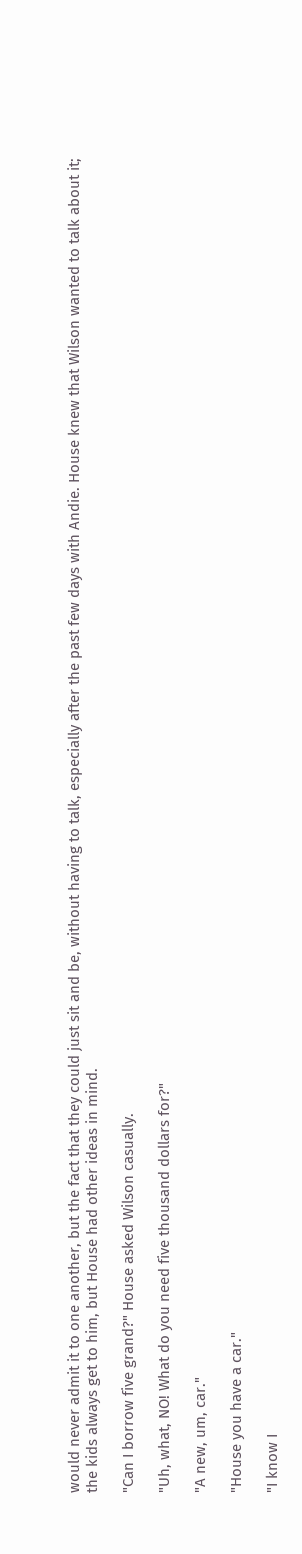would never admit it to one another, but the fact that they could just sit and be, without having to talk, especially after the past few days with Andie. House knew that Wilson wanted to talk about it; the kids always get to him, but House had other ideas in mind.

"Can I borrow five grand?" House asked Wilson casually.

"Uh, what, NO! What do you need five thousand dollars for?"

"A new, um, car."

"House you have a car."

"I know I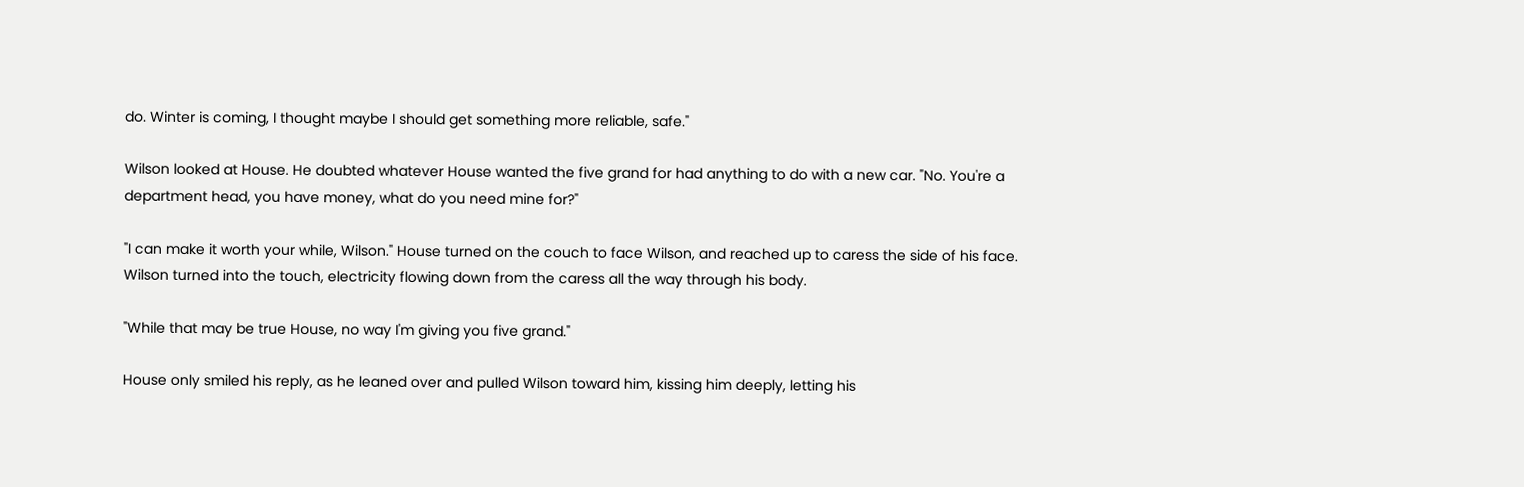do. Winter is coming, I thought maybe I should get something more reliable, safe."

Wilson looked at House. He doubted whatever House wanted the five grand for had anything to do with a new car. "No. You're a department head, you have money, what do you need mine for?"

"I can make it worth your while, Wilson." House turned on the couch to face Wilson, and reached up to caress the side of his face. Wilson turned into the touch, electricity flowing down from the caress all the way through his body.

"While that may be true House, no way I'm giving you five grand."

House only smiled his reply, as he leaned over and pulled Wilson toward him, kissing him deeply, letting his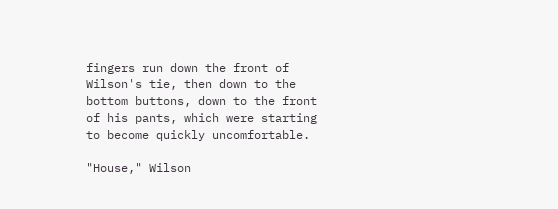fingers run down the front of Wilson's tie, then down to the bottom buttons, down to the front of his pants, which were starting to become quickly uncomfortable.

"House," Wilson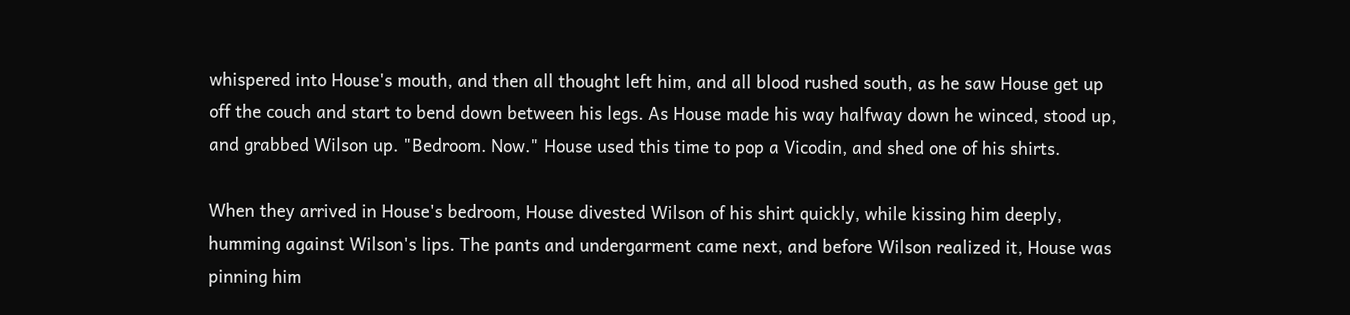whispered into House's mouth, and then all thought left him, and all blood rushed south, as he saw House get up off the couch and start to bend down between his legs. As House made his way halfway down he winced, stood up, and grabbed Wilson up. "Bedroom. Now." House used this time to pop a Vicodin, and shed one of his shirts.

When they arrived in House's bedroom, House divested Wilson of his shirt quickly, while kissing him deeply, humming against Wilson's lips. The pants and undergarment came next, and before Wilson realized it, House was pinning him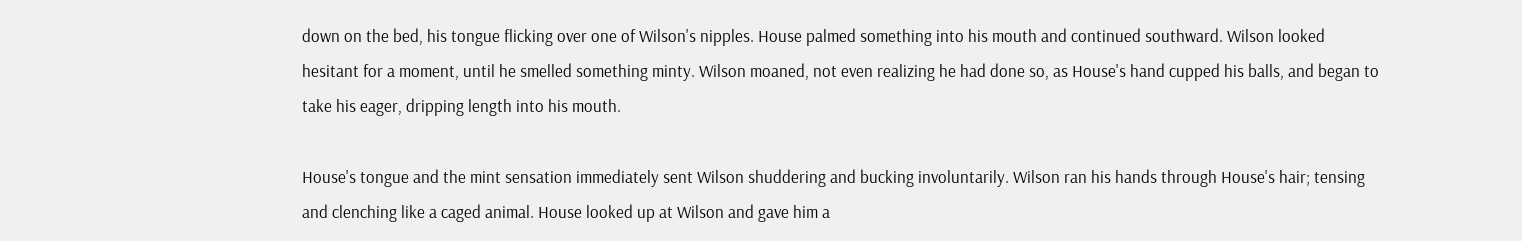down on the bed, his tongue flicking over one of Wilson's nipples. House palmed something into his mouth and continued southward. Wilson looked hesitant for a moment, until he smelled something minty. Wilson moaned, not even realizing he had done so, as House's hand cupped his balls, and began to take his eager, dripping length into his mouth.

House's tongue and the mint sensation immediately sent Wilson shuddering and bucking involuntarily. Wilson ran his hands through House's hair; tensing and clenching like a caged animal. House looked up at Wilson and gave him a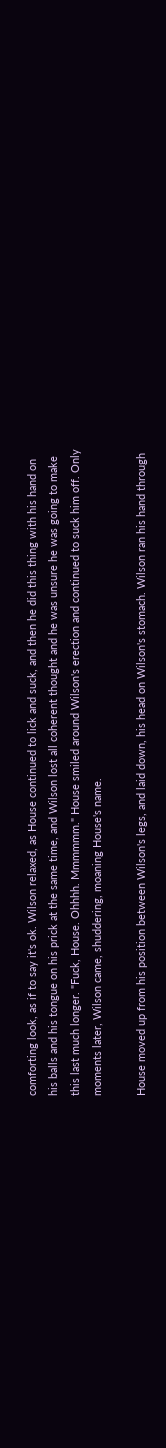comforting look, as if to say it's ok. Wilson relaxed, as House continued to lick and suck, and then he did this thing with his hand on his balls and his tongue on his prick at the same time, and Wilson lost all coherent thought and he was unsure he was going to make this last much longer. "Fuck, House. Ohhhh. Mmmmmm." House smiled around Wilson's erection and continued to suck him off. Only moments later, Wilson came, shuddering, moaning House's name.

House moved up from his position between Wilson's legs, and laid down, his head on Wilson's stomach. Wilson ran his hand through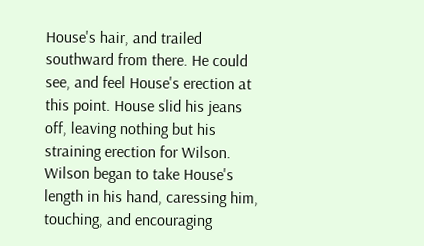House's hair, and trailed southward from there. He could see, and feel House's erection at this point. House slid his jeans off, leaving nothing but his straining erection for Wilson. Wilson began to take House's length in his hand, caressing him, touching, and encouraging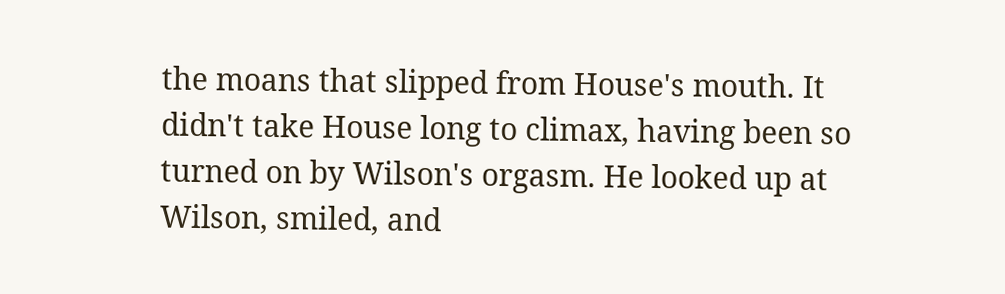the moans that slipped from House's mouth. It didn't take House long to climax, having been so turned on by Wilson's orgasm. He looked up at Wilson, smiled, and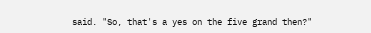said. "So, that's a yes on the five grand then?"